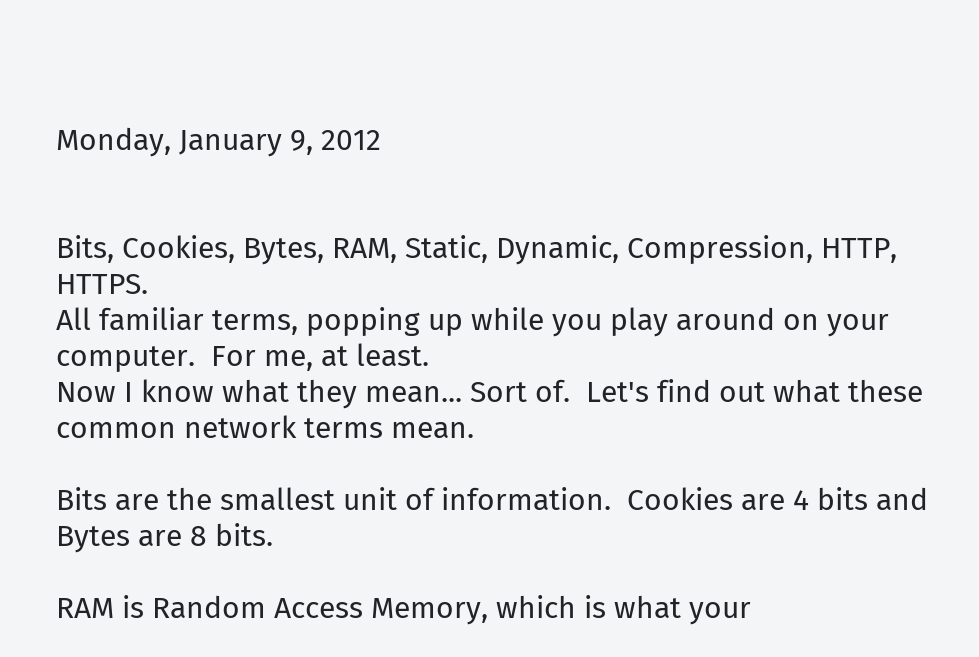Monday, January 9, 2012


Bits, Cookies, Bytes, RAM, Static, Dynamic, Compression, HTTP, HTTPS.
All familiar terms, popping up while you play around on your computer.  For me, at least.
Now I know what they mean... Sort of.  Let's find out what these common network terms mean.

Bits are the smallest unit of information.  Cookies are 4 bits and Bytes are 8 bits.

RAM is Random Access Memory, which is what your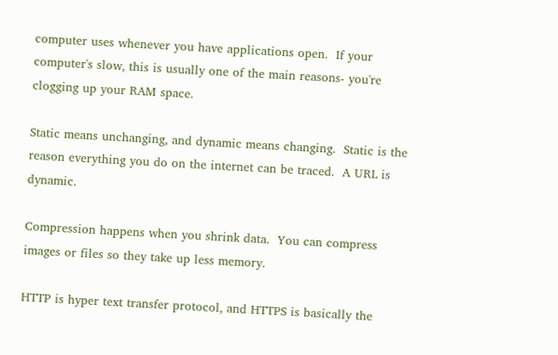computer uses whenever you have applications open.  If your computer's slow, this is usually one of the main reasons- you're clogging up your RAM space.

Static means unchanging, and dynamic means changing.  Static is the reason everything you do on the internet can be traced.  A URL is dynamic.

Compression happens when you shrink data.  You can compress images or files so they take up less memory.

HTTP is hyper text transfer protocol, and HTTPS is basically the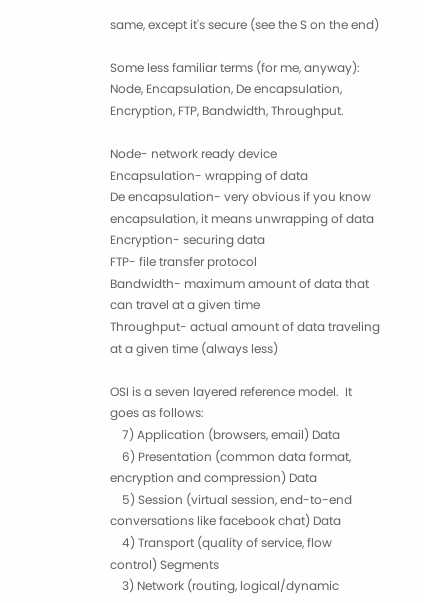same, except it's secure (see the S on the end)

Some less familiar terms (for me, anyway): Node, Encapsulation, De encapsulation, Encryption, FTP, Bandwidth, Throughput.

Node- network ready device
Encapsulation- wrapping of data
De encapsulation- very obvious if you know encapsulation, it means unwrapping of data
Encryption- securing data
FTP- file transfer protocol
Bandwidth- maximum amount of data that can travel at a given time
Throughput- actual amount of data traveling at a given time (always less)

OSI is a seven layered reference model.  It goes as follows:
    7) Application (browsers, email) Data
    6) Presentation (common data format, encryption and compression) Data
    5) Session (virtual session, end-to-end conversations like facebook chat) Data
    4) Transport (quality of service, flow control) Segments
    3) Network (routing, logical/dynamic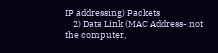IP addressing) Packets
    2) Data Link (MAC Address- not the computer,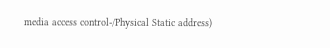media access control-/Physical Static address)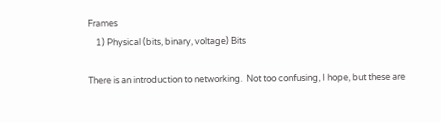Frames
    1) Physical (bits, binary, voltage) Bits

There is an introduction to networking.  Not too confusing, I hope, but these are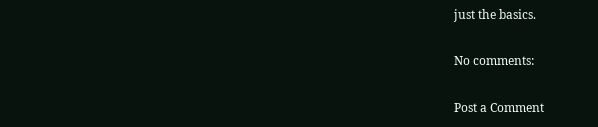just the basics.

No comments:

Post a Comment